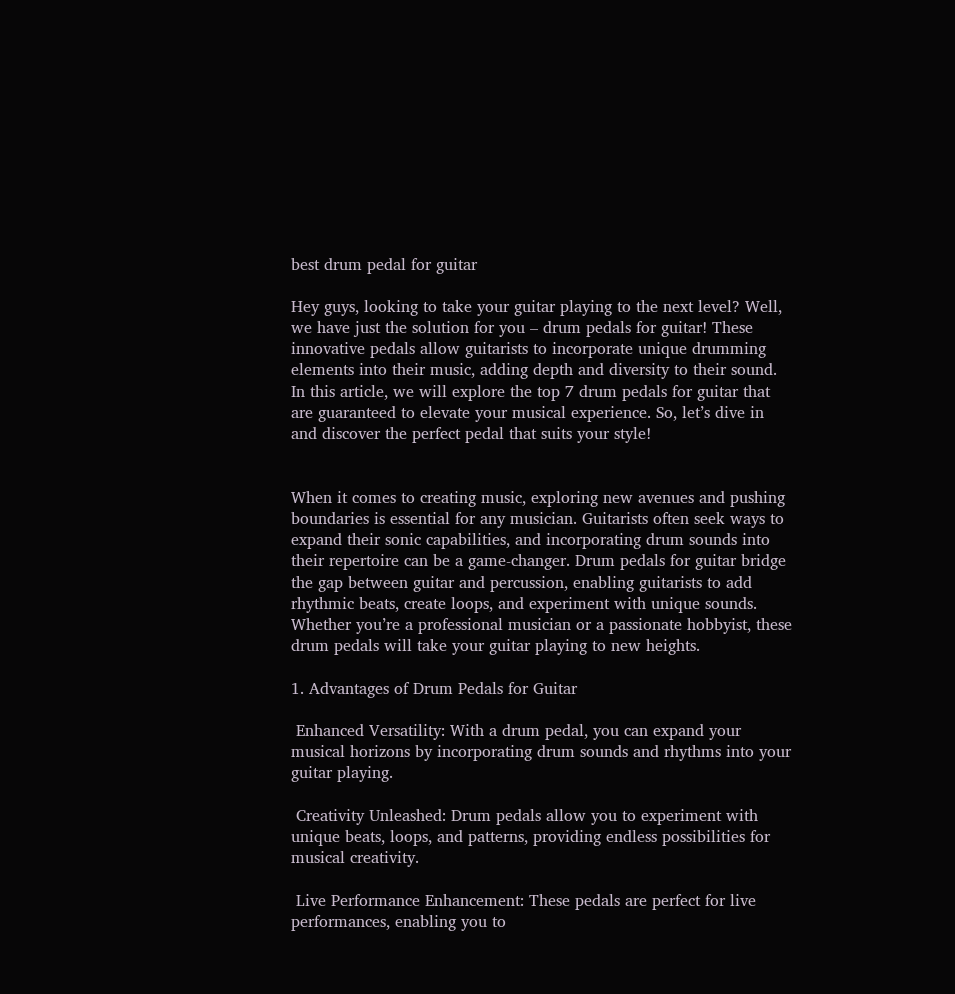best drum pedal for guitar

Hey guys, looking to take your guitar playing to the next level? Well, we have just the solution for you – drum pedals for guitar! These innovative pedals allow guitarists to incorporate unique drumming elements into their music, adding depth and diversity to their sound. In this article, we will explore the top 7 drum pedals for guitar that are guaranteed to elevate your musical experience. So, let’s dive in and discover the perfect pedal that suits your style!


When it comes to creating music, exploring new avenues and pushing boundaries is essential for any musician. Guitarists often seek ways to expand their sonic capabilities, and incorporating drum sounds into their repertoire can be a game-changer. Drum pedals for guitar bridge the gap between guitar and percussion, enabling guitarists to add rhythmic beats, create loops, and experiment with unique sounds. Whether you’re a professional musician or a passionate hobbyist, these drum pedals will take your guitar playing to new heights.

1. Advantages of Drum Pedals for Guitar

 Enhanced Versatility: With a drum pedal, you can expand your musical horizons by incorporating drum sounds and rhythms into your guitar playing.

 Creativity Unleashed: Drum pedals allow you to experiment with unique beats, loops, and patterns, providing endless possibilities for musical creativity.

 Live Performance Enhancement: These pedals are perfect for live performances, enabling you to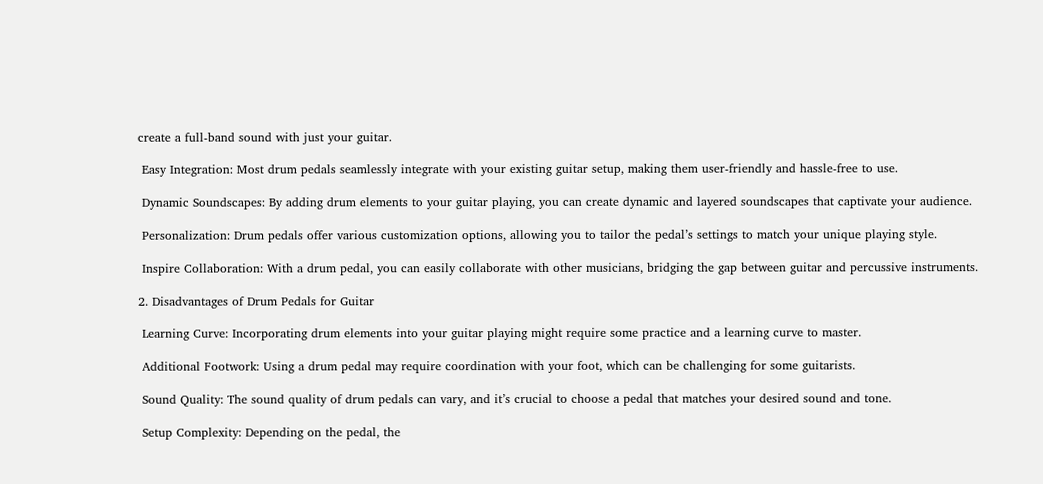create a full-band sound with just your guitar.

 Easy Integration: Most drum pedals seamlessly integrate with your existing guitar setup, making them user-friendly and hassle-free to use.

 Dynamic Soundscapes: By adding drum elements to your guitar playing, you can create dynamic and layered soundscapes that captivate your audience.

 Personalization: Drum pedals offer various customization options, allowing you to tailor the pedal’s settings to match your unique playing style.

 Inspire Collaboration: With a drum pedal, you can easily collaborate with other musicians, bridging the gap between guitar and percussive instruments.

2. Disadvantages of Drum Pedals for Guitar

 Learning Curve: Incorporating drum elements into your guitar playing might require some practice and a learning curve to master.

 Additional Footwork: Using a drum pedal may require coordination with your foot, which can be challenging for some guitarists.

 Sound Quality: The sound quality of drum pedals can vary, and it’s crucial to choose a pedal that matches your desired sound and tone.

 Setup Complexity: Depending on the pedal, the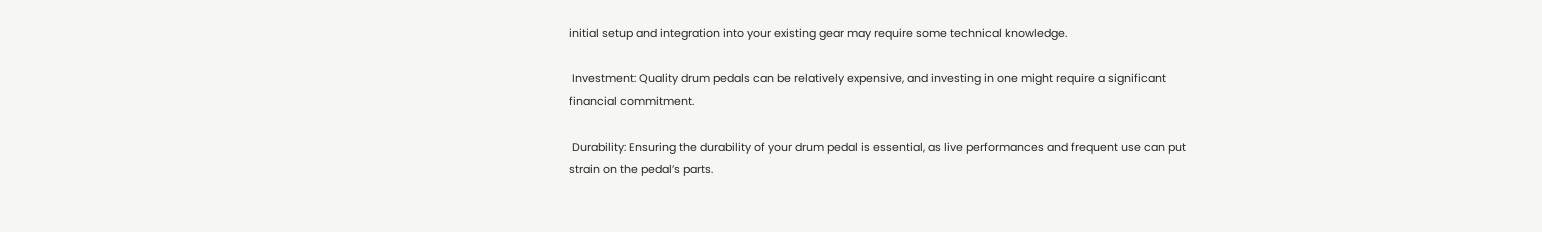initial setup and integration into your existing gear may require some technical knowledge.

 Investment: Quality drum pedals can be relatively expensive, and investing in one might require a significant financial commitment.

 Durability: Ensuring the durability of your drum pedal is essential, as live performances and frequent use can put strain on the pedal’s parts.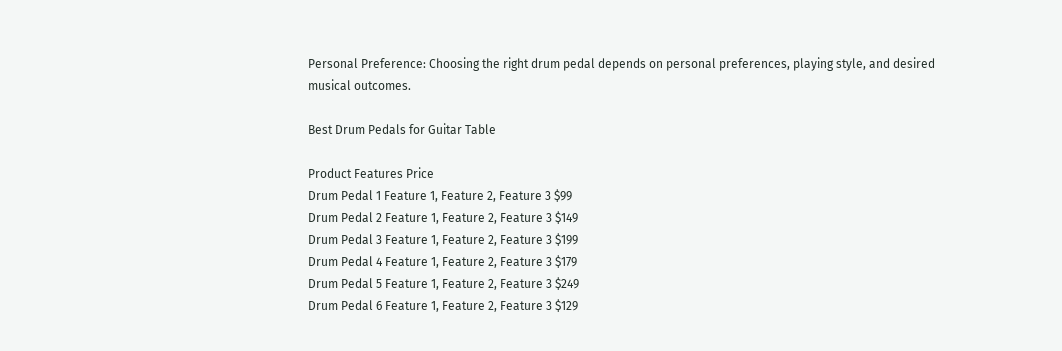Personal Preference: Choosing the right drum pedal depends on personal preferences, playing style, and desired musical outcomes.

Best Drum Pedals for Guitar Table

Product Features Price
Drum Pedal 1 Feature 1, Feature 2, Feature 3 $99
Drum Pedal 2 Feature 1, Feature 2, Feature 3 $149
Drum Pedal 3 Feature 1, Feature 2, Feature 3 $199
Drum Pedal 4 Feature 1, Feature 2, Feature 3 $179
Drum Pedal 5 Feature 1, Feature 2, Feature 3 $249
Drum Pedal 6 Feature 1, Feature 2, Feature 3 $129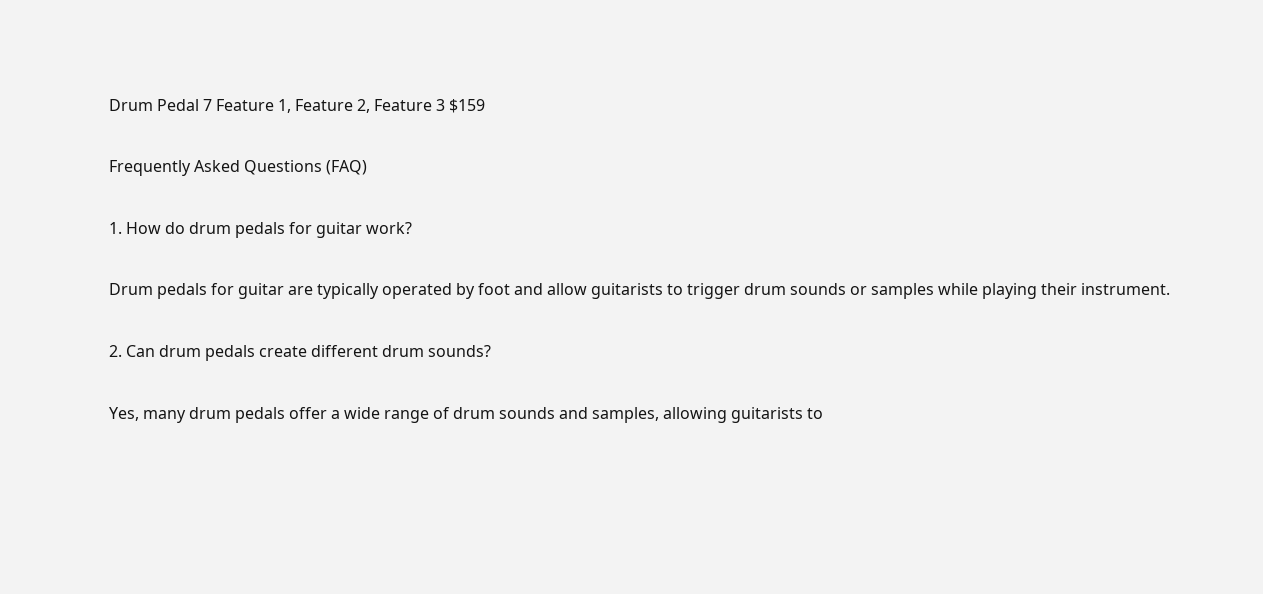Drum Pedal 7 Feature 1, Feature 2, Feature 3 $159

Frequently Asked Questions (FAQ)

1. How do drum pedals for guitar work?

Drum pedals for guitar are typically operated by foot and allow guitarists to trigger drum sounds or samples while playing their instrument.

2. Can drum pedals create different drum sounds?

Yes, many drum pedals offer a wide range of drum sounds and samples, allowing guitarists to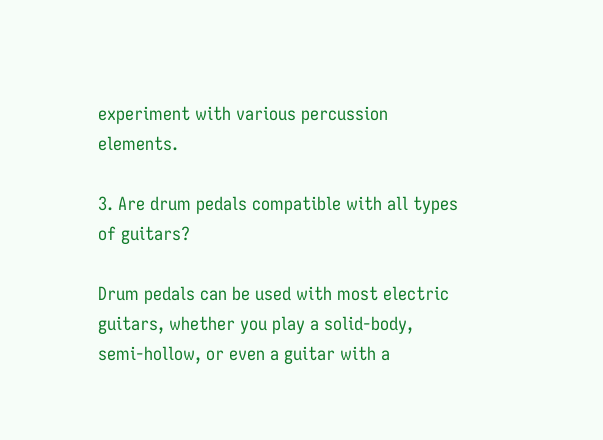experiment with various percussion elements.

3. Are drum pedals compatible with all types of guitars?

Drum pedals can be used with most electric guitars, whether you play a solid-body, semi-hollow, or even a guitar with a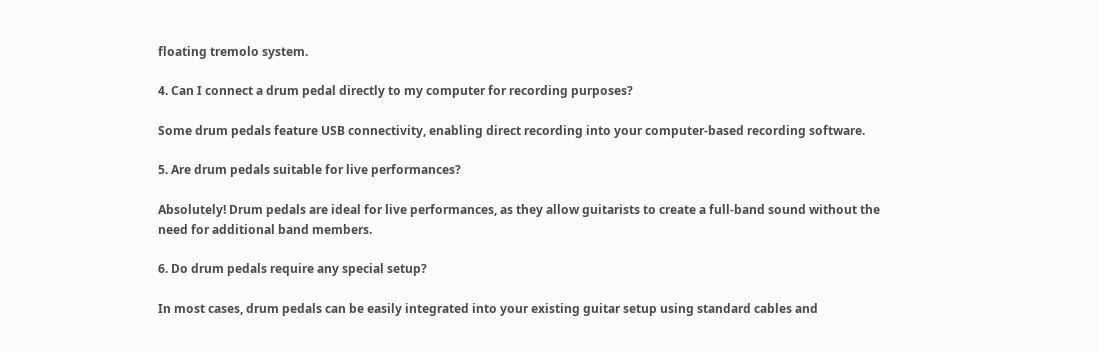floating tremolo system.

4. Can I connect a drum pedal directly to my computer for recording purposes?

Some drum pedals feature USB connectivity, enabling direct recording into your computer-based recording software.

5. Are drum pedals suitable for live performances?

Absolutely! Drum pedals are ideal for live performances, as they allow guitarists to create a full-band sound without the need for additional band members.

6. Do drum pedals require any special setup?

In most cases, drum pedals can be easily integrated into your existing guitar setup using standard cables and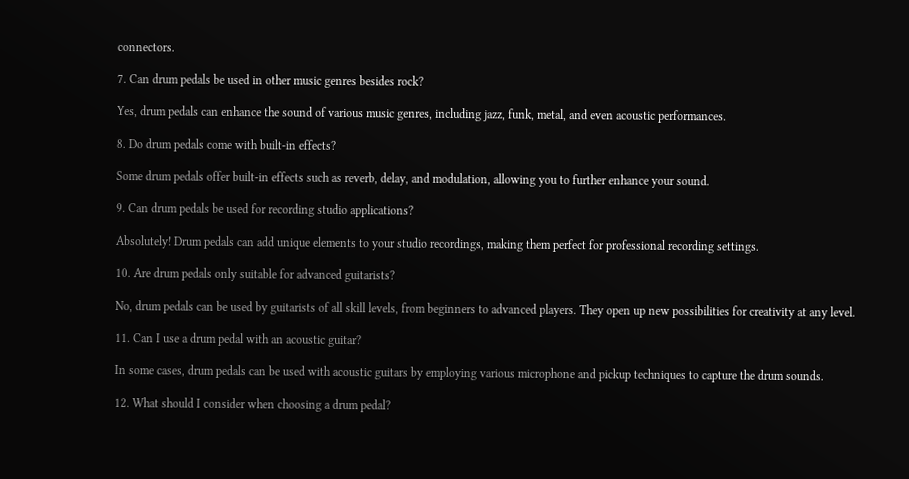connectors.

7. Can drum pedals be used in other music genres besides rock?

Yes, drum pedals can enhance the sound of various music genres, including jazz, funk, metal, and even acoustic performances.

8. Do drum pedals come with built-in effects?

Some drum pedals offer built-in effects such as reverb, delay, and modulation, allowing you to further enhance your sound.

9. Can drum pedals be used for recording studio applications?

Absolutely! Drum pedals can add unique elements to your studio recordings, making them perfect for professional recording settings.

10. Are drum pedals only suitable for advanced guitarists?

No, drum pedals can be used by guitarists of all skill levels, from beginners to advanced players. They open up new possibilities for creativity at any level.

11. Can I use a drum pedal with an acoustic guitar?

In some cases, drum pedals can be used with acoustic guitars by employing various microphone and pickup techniques to capture the drum sounds.

12. What should I consider when choosing a drum pedal?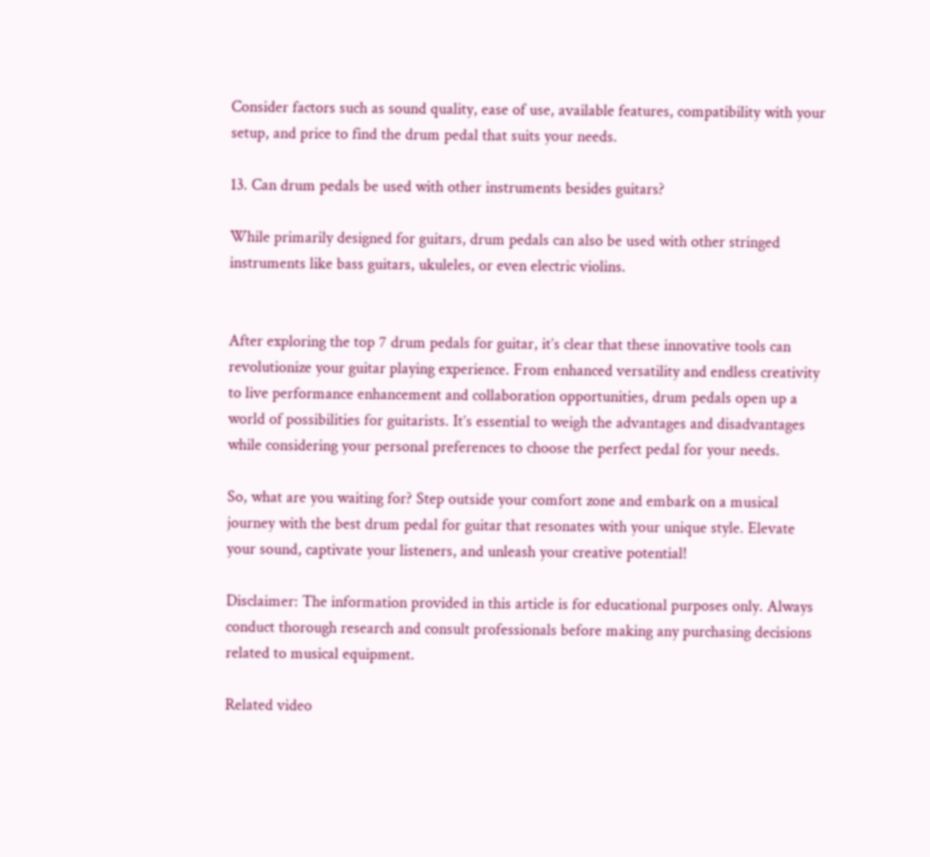Consider factors such as sound quality, ease of use, available features, compatibility with your setup, and price to find the drum pedal that suits your needs.

13. Can drum pedals be used with other instruments besides guitars?

While primarily designed for guitars, drum pedals can also be used with other stringed instruments like bass guitars, ukuleles, or even electric violins.


After exploring the top 7 drum pedals for guitar, it’s clear that these innovative tools can revolutionize your guitar playing experience. From enhanced versatility and endless creativity to live performance enhancement and collaboration opportunities, drum pedals open up a world of possibilities for guitarists. It’s essential to weigh the advantages and disadvantages while considering your personal preferences to choose the perfect pedal for your needs.

So, what are you waiting for? Step outside your comfort zone and embark on a musical journey with the best drum pedal for guitar that resonates with your unique style. Elevate your sound, captivate your listeners, and unleash your creative potential!

Disclaimer: The information provided in this article is for educational purposes only. Always conduct thorough research and consult professionals before making any purchasing decisions related to musical equipment.

Related video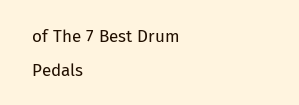of The 7 Best Drum Pedals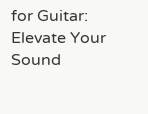for Guitar: Elevate Your Sound